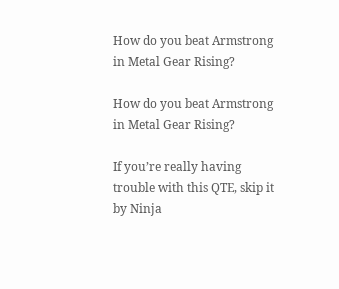How do you beat Armstrong in Metal Gear Rising?

How do you beat Armstrong in Metal Gear Rising?

If you’re really having trouble with this QTE, skip it by Ninja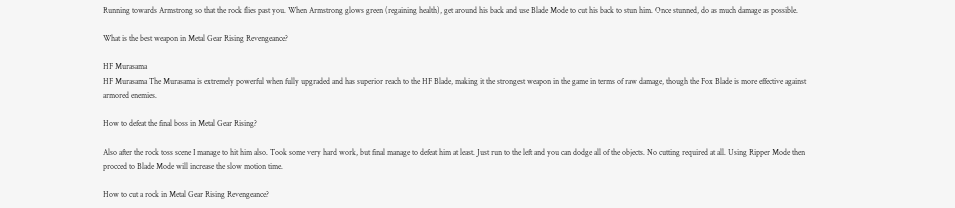Running towards Armstrong so that the rock flies past you. When Armstrong glows green (regaining health), get around his back and use Blade Mode to cut his back to stun him. Once stunned, do as much damage as possible.

What is the best weapon in Metal Gear Rising Revengeance?

HF Murasama
HF Murasama The Murasama is extremely powerful when fully upgraded and has superior reach to the HF Blade, making it the strongest weapon in the game in terms of raw damage, though the Fox Blade is more effective against armored enemies.

How to defeat the final boss in Metal Gear Rising?

Also after the rock toss scene I manage to hit him also. Took some very hard work, but final manage to defeat him at least. Just run to the left and you can dodge all of the objects. No cutting required at all. Using Ripper Mode then procced to Blade Mode will increase the slow motion time.

How to cut a rock in Metal Gear Rising Revengeance?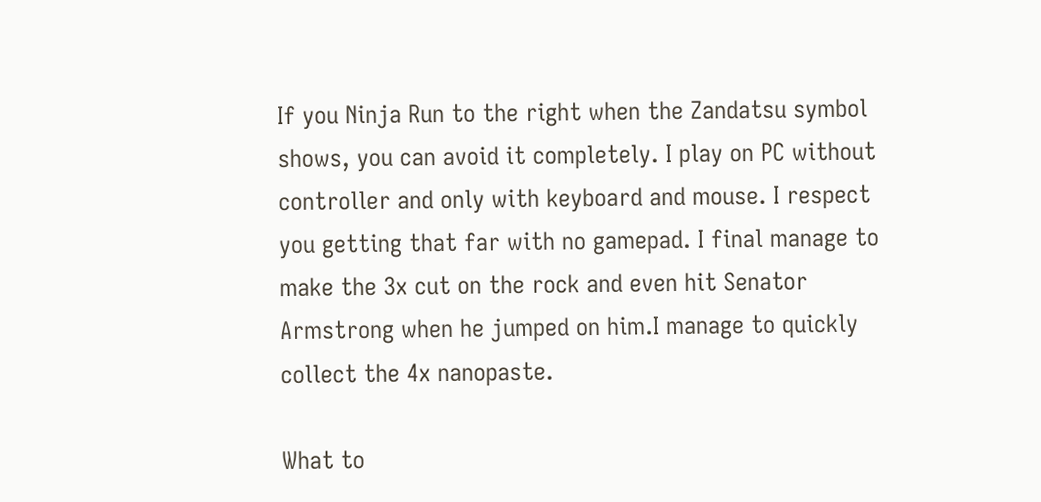If you Ninja Run to the right when the Zandatsu symbol shows, you can avoid it completely. I play on PC without controller and only with keyboard and mouse. I respect you getting that far with no gamepad. I final manage to make the 3x cut on the rock and even hit Senator Armstrong when he jumped on him.I manage to quickly collect the 4x nanopaste.

What to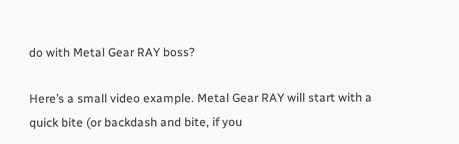do with Metal Gear RAY boss?

Here’s a small video example. Metal Gear RAY will start with a quick bite (or backdash and bite, if you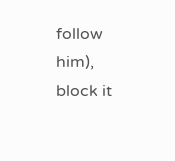follow him), block it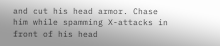and cut his head armor. Chase him while spamming X-attacks in front of his head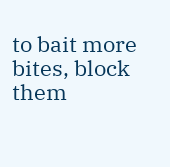to bait more bites, block them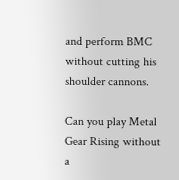and perform BMC without cutting his shoulder cannons.

Can you play Metal Gear Rising without a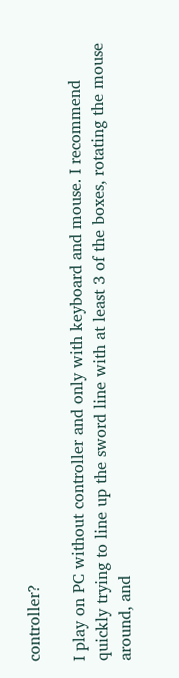controller?

I play on PC without controller and only with keyboard and mouse. I recommend quickly trying to line up the sword line with at least 3 of the boxes, rotating the mouse around, and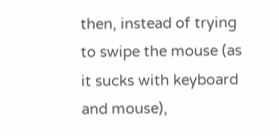then, instead of trying to swipe the mouse (as it sucks with keyboard and mouse),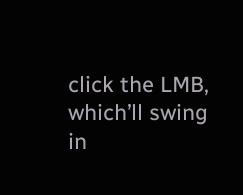click the LMB, which’ll swing in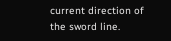current direction of the sword line.